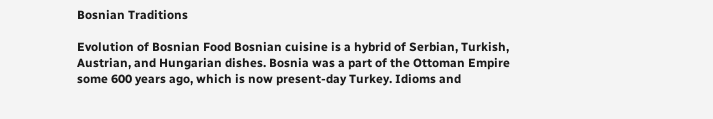Bosnian Traditions

Evolution of Bosnian Food Bosnian cuisine is a hybrid of Serbian, Turkish, Austrian, and Hungarian dishes. Bosnia was a part of the Ottoman Empire some 600 years ago, which is now present-day Turkey. Idioms and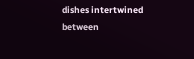dishes intertwined between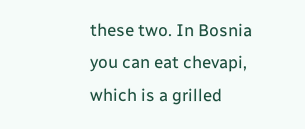these two. In Bosnia you can eat chevapi, which is a grilled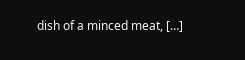dish of a minced meat, […]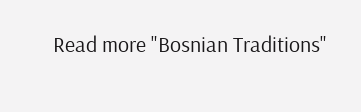Read more "Bosnian Traditions"